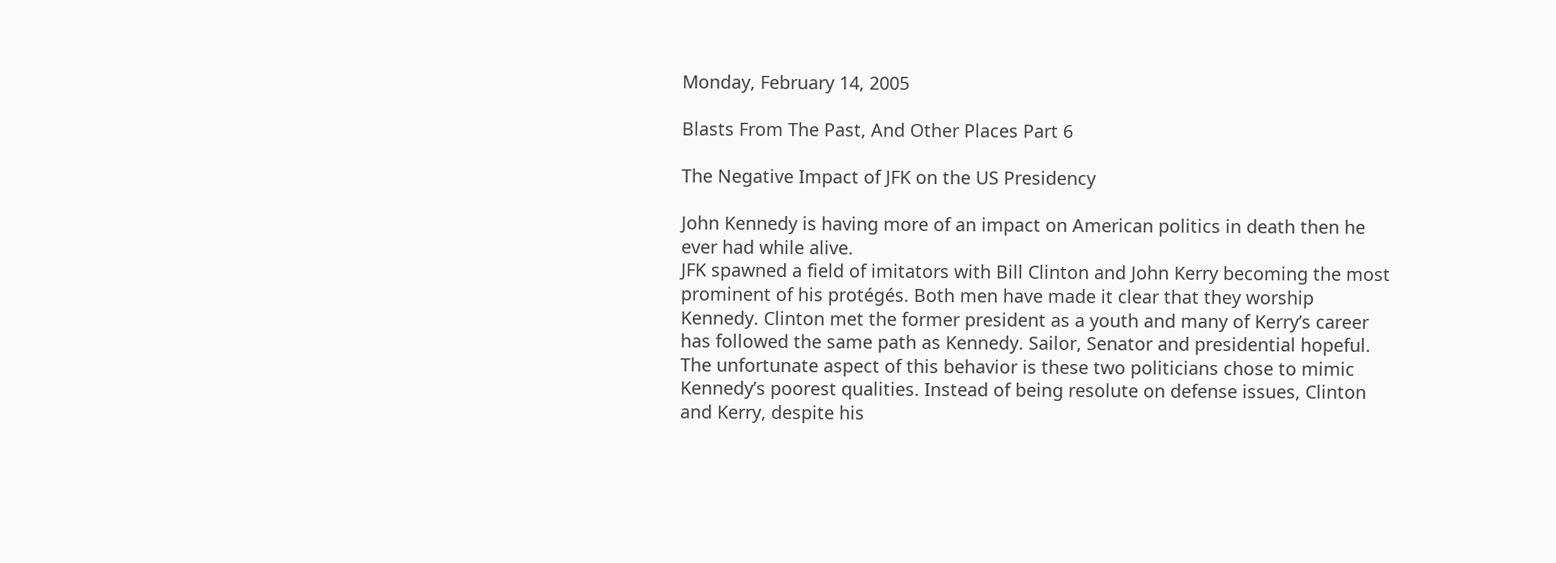Monday, February 14, 2005

Blasts From The Past, And Other Places Part 6

The Negative Impact of JFK on the US Presidency

John Kennedy is having more of an impact on American politics in death then he ever had while alive.
JFK spawned a field of imitators with Bill Clinton and John Kerry becoming the most prominent of his protégés. Both men have made it clear that they worship Kennedy. Clinton met the former president as a youth and many of Kerry’s career has followed the same path as Kennedy. Sailor, Senator and presidential hopeful.
The unfortunate aspect of this behavior is these two politicians chose to mimic Kennedy’s poorest qualities. Instead of being resolute on defense issues, Clinton and Kerry, despite his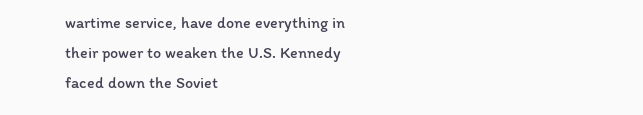wartime service, have done everything in their power to weaken the U.S. Kennedy faced down the Soviet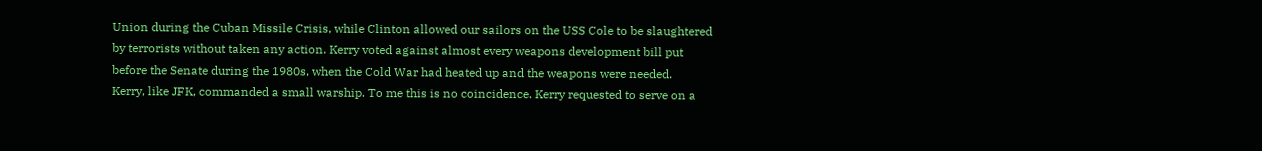Union during the Cuban Missile Crisis, while Clinton allowed our sailors on the USS Cole to be slaughtered by terrorists without taken any action. Kerry voted against almost every weapons development bill put before the Senate during the 1980s, when the Cold War had heated up and the weapons were needed.
Kerry, like JFK, commanded a small warship. To me this is no coincidence. Kerry requested to serve on a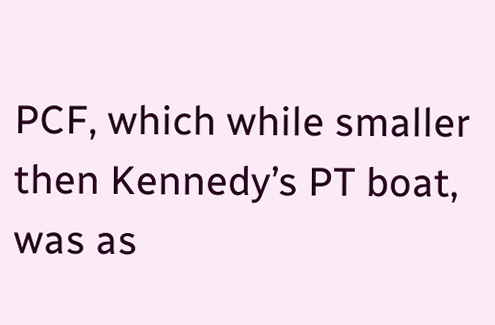PCF, which while smaller then Kennedy’s PT boat, was as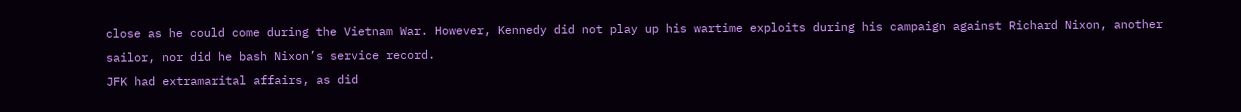close as he could come during the Vietnam War. However, Kennedy did not play up his wartime exploits during his campaign against Richard Nixon, another sailor, nor did he bash Nixon’s service record.
JFK had extramarital affairs, as did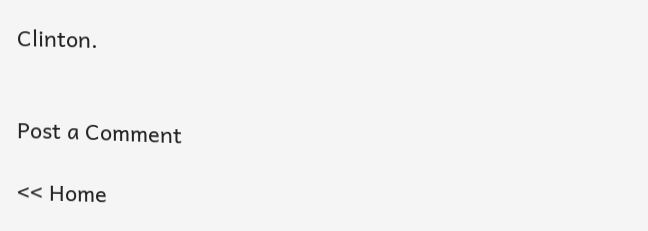Clinton.


Post a Comment

<< Home